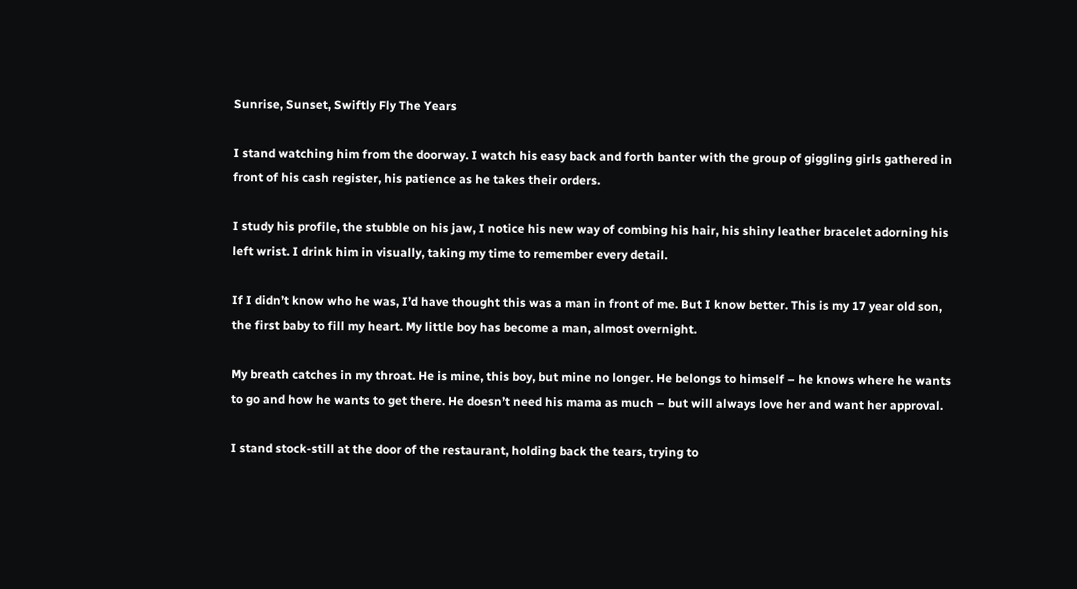Sunrise, Sunset, Swiftly Fly The Years

I stand watching him from the doorway. I watch his easy back and forth banter with the group of giggling girls gathered in front of his cash register, his patience as he takes their orders.

I study his profile, the stubble on his jaw, I notice his new way of combing his hair, his shiny leather bracelet adorning his left wrist. I drink him in visually, taking my time to remember every detail.

If I didn’t know who he was, I’d have thought this was a man in front of me. But I know better. This is my 17 year old son, the first baby to fill my heart. My little boy has become a man, almost overnight.

My breath catches in my throat. He is mine, this boy, but mine no longer. He belongs to himself – he knows where he wants to go and how he wants to get there. He doesn’t need his mama as much – but will always love her and want her approval.

I stand stock-still at the door of the restaurant, holding back the tears, trying to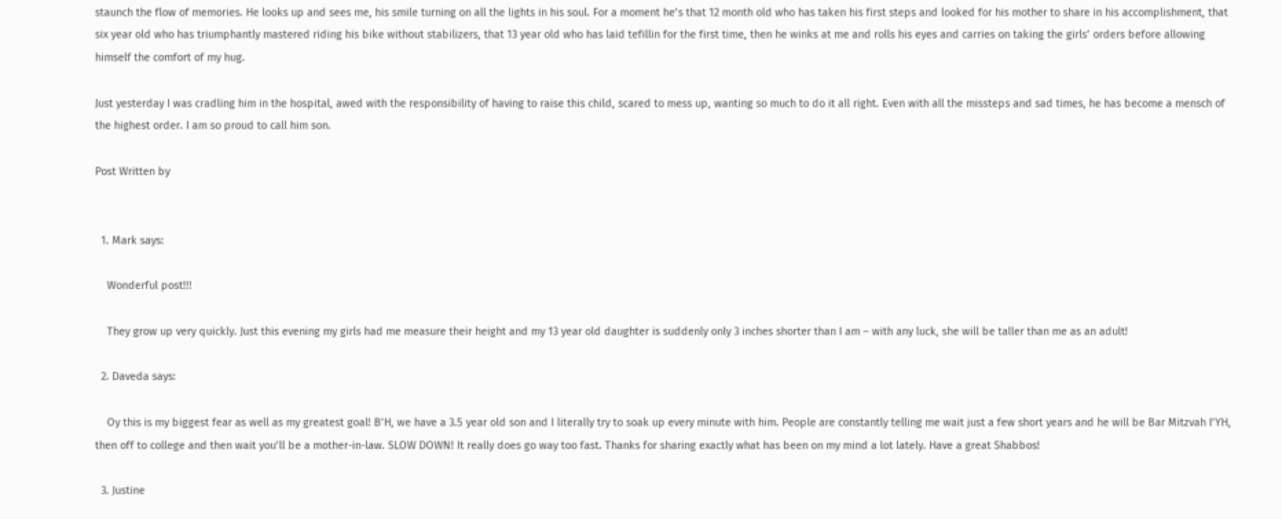staunch the flow of memories. He looks up and sees me, his smile turning on all the lights in his soul. For a moment he’s that 12 month old who has taken his first steps and looked for his mother to share in his accomplishment, that six year old who has triumphantly mastered riding his bike without stabilizers, that 13 year old who has laid tefillin for the first time, then he winks at me and rolls his eyes and carries on taking the girls’ orders before allowing himself the comfort of my hug.

Just yesterday I was cradling him in the hospital, awed with the responsibility of having to raise this child, scared to mess up, wanting so much to do it all right. Even with all the missteps and sad times, he has become a mensch of the highest order. I am so proud to call him son.

Post Written by


  1. Mark says:

    Wonderful post!!!

    They grow up very quickly. Just this evening my girls had me measure their height and my 13 year old daughter is suddenly only 3 inches shorter than I am – with any luck, she will be taller than me as an adult!

  2. Daveda says:

    Oy this is my biggest fear as well as my greatest goal! B’H, we have a 3.5 year old son and I literally try to soak up every minute with him. People are constantly telling me wait just a few short years and he will be Bar Mitzvah I’YH, then off to college and then wait you’ll be a mother-in-law. SLOW DOWN! It really does go way too fast. Thanks for sharing exactly what has been on my mind a lot lately. Have a great Shabbos!

  3. Justine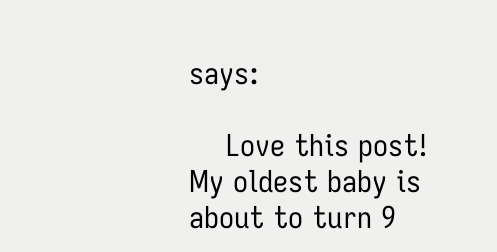says:

    Love this post! My oldest baby is about to turn 9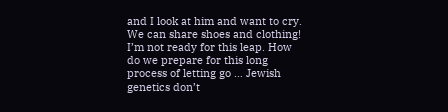and I look at him and want to cry. We can share shoes and clothing! I’m not ready for this leap. How do we prepare for this long process of letting go … Jewish genetics don’t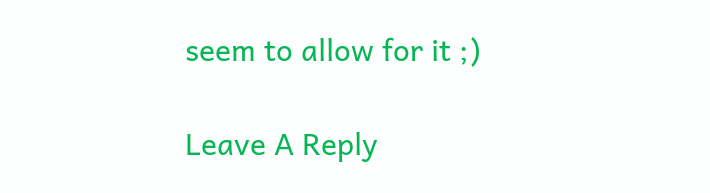seem to allow for it ;)

Leave A Reply